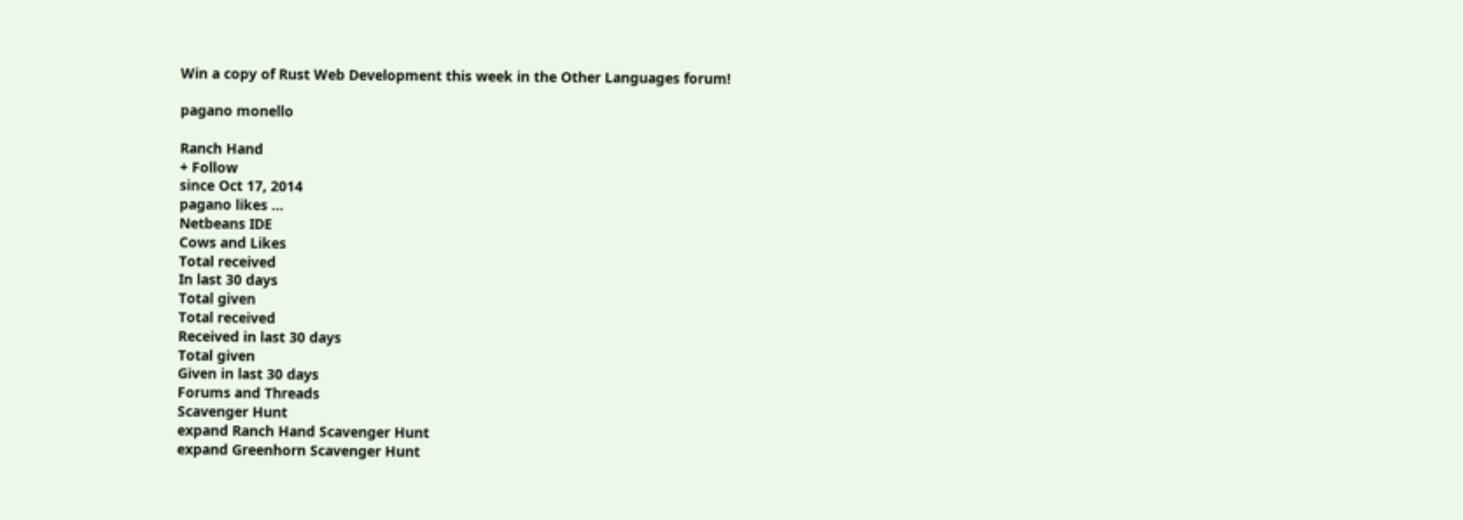Win a copy of Rust Web Development this week in the Other Languages forum!

pagano monello

Ranch Hand
+ Follow
since Oct 17, 2014
pagano likes ...
Netbeans IDE
Cows and Likes
Total received
In last 30 days
Total given
Total received
Received in last 30 days
Total given
Given in last 30 days
Forums and Threads
Scavenger Hunt
expand Ranch Hand Scavenger Hunt
expand Greenhorn Scavenger Hunt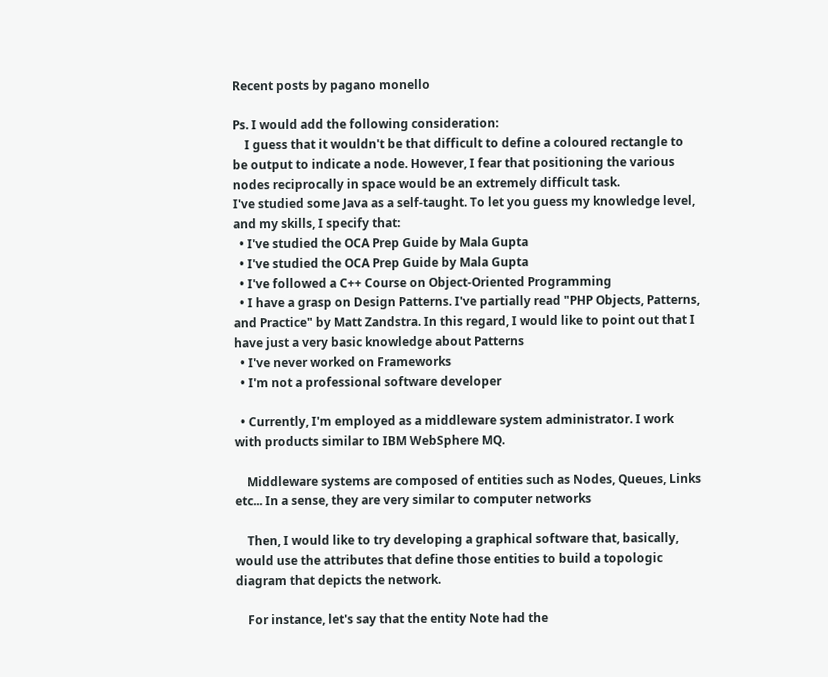Recent posts by pagano monello

Ps. I would add the following consideration:
    I guess that it wouldn't be that difficult to define a coloured rectangle to be output to indicate a node. However, I fear that positioning the various nodes reciprocally in space would be an extremely difficult task.
I've studied some Java as a self-taught. To let you guess my knowledge level, and my skills, I specify that:
  • I've studied the OCA Prep Guide by Mala Gupta
  • I've studied the OCA Prep Guide by Mala Gupta
  • I've followed a C++ Course on Object-Oriented Programming
  • I have a grasp on Design Patterns. I've partially read "PHP Objects, Patterns, and Practice" by Matt Zandstra. In this regard, I would like to point out that I have just a very basic knowledge about Patterns
  • I've never worked on Frameworks
  • I'm not a professional software developer

  • Currently, I'm employed as a middleware system administrator. I work with products similar to IBM WebSphere MQ.

    Middleware systems are composed of entities such as Nodes, Queues, Links etc... In a sense, they are very similar to computer networks

    Then, I would like to try developing a graphical software that, basically, would use the attributes that define those entities to build a topologic diagram that depicts the network.

    For instance, let's say that the entity Note had the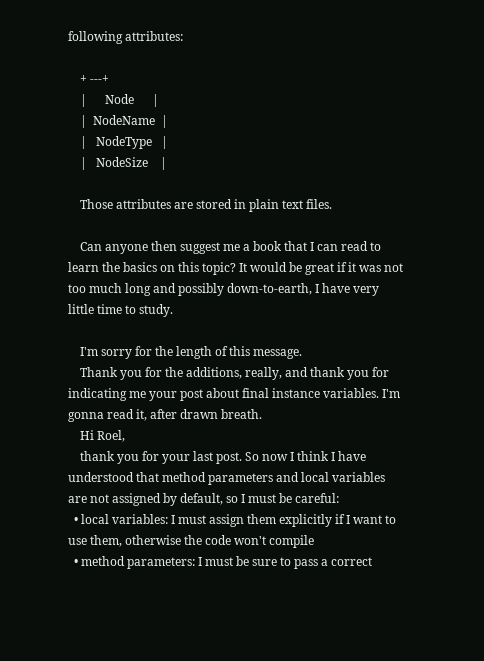following attributes:

    + ---+
    |      Node      |
    |  NodeName  |
    |   NodeType   |
    |   NodeSize    |

    Those attributes are stored in plain text files.

    Can anyone then suggest me a book that I can read to learn the basics on this topic? It would be great if it was not too much long and possibly down-to-earth, I have very little time to study.

    I'm sorry for the length of this message.
    Thank you for the additions, really, and thank you for indicating me your post about final instance variables. I'm gonna read it, after drawn breath.
    Hi Roel,
    thank you for your last post. So now I think I have understood that method parameters and local variables are not assigned by default, so I must be careful:
  • local variables: I must assign them explicitly if I want to use them, otherwise the code won't compile
  • method parameters: I must be sure to pass a correct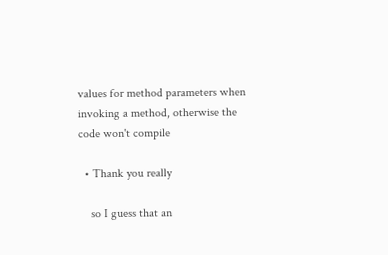values for method parameters when invoking a method, otherwise the code won't compile

  • Thank you really

    so I guess that an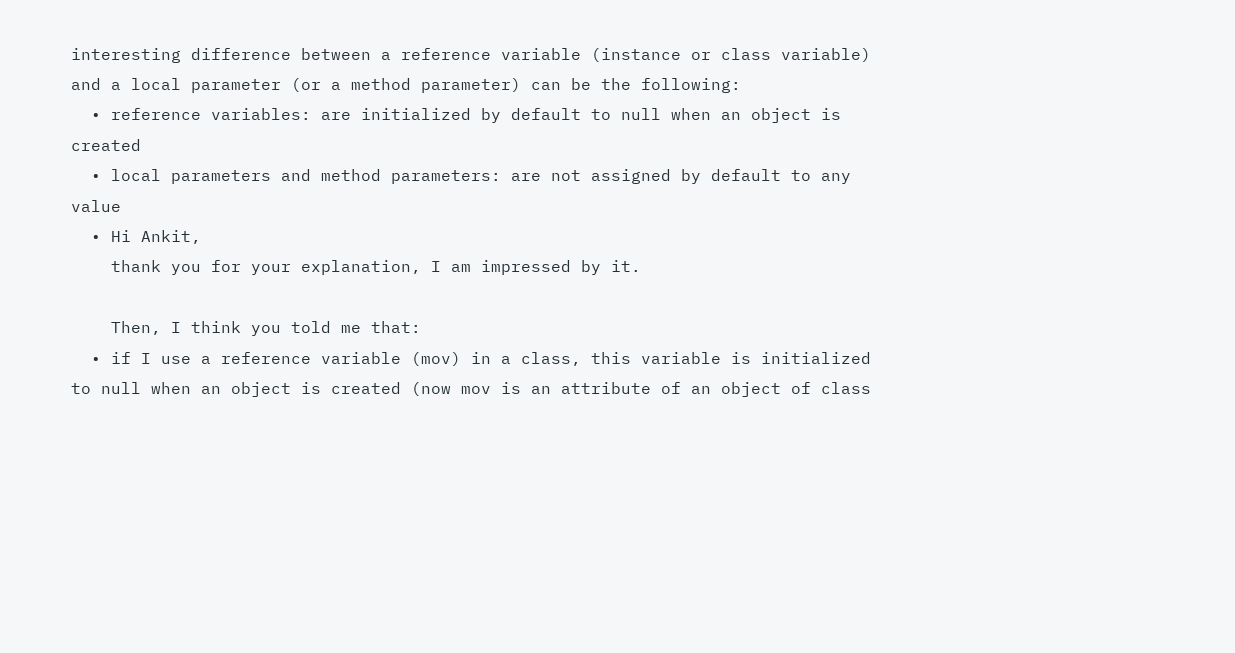interesting difference between a reference variable (instance or class variable) and a local parameter (or a method parameter) can be the following:
  • reference variables: are initialized by default to null when an object is created
  • local parameters and method parameters: are not assigned by default to any value
  • Hi Ankit,
    thank you for your explanation, I am impressed by it.

    Then, I think you told me that:
  • if I use a reference variable (mov) in a class, this variable is initialized to null when an object is created (now mov is an attribute of an object of class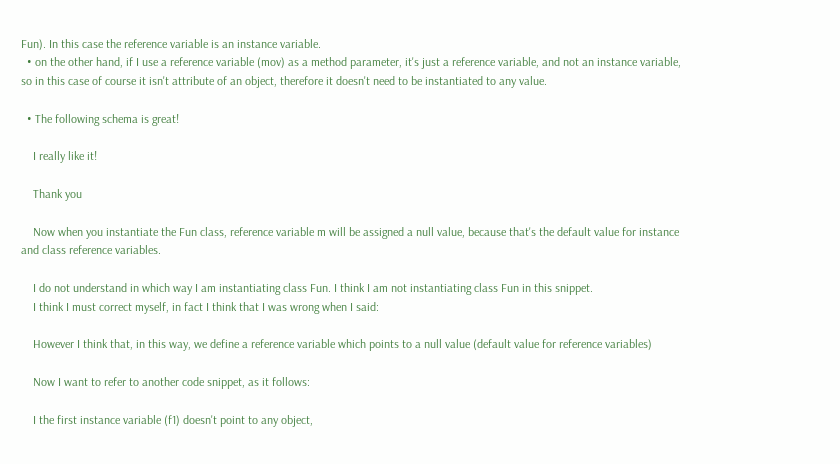Fun). In this case the reference variable is an instance variable.
  • on the other hand, if I use a reference variable (mov) as a method parameter, it's just a reference variable, and not an instance variable, so in this case of course it isn't attribute of an object, therefore it doesn't need to be instantiated to any value.

  • The following schema is great!

    I really like it!

    Thank you

    Now when you instantiate the Fun class, reference variable m will be assigned a null value, because that's the default value for instance and class reference variables.

    I do not understand in which way I am instantiating class Fun. I think I am not instantiating class Fun in this snippet.
    I think I must correct myself, in fact I think that I was wrong when I said:

    However I think that, in this way, we define a reference variable which points to a null value (default value for reference variables)

    Now I want to refer to another code snippet, as it follows:

    I the first instance variable (f1) doesn't point to any object,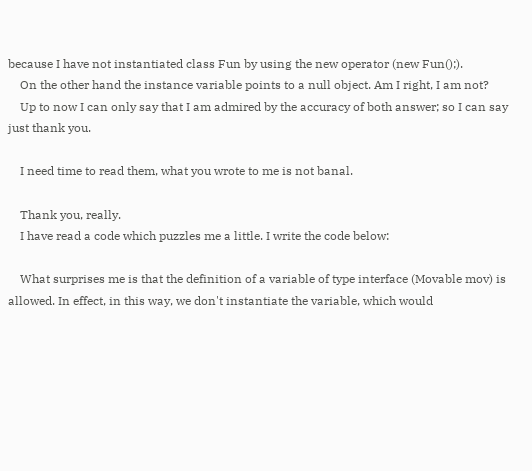because I have not instantiated class Fun by using the new operator (new Fun();).
    On the other hand the instance variable points to a null object. Am I right, I am not?
    Up to now I can only say that I am admired by the accuracy of both answer; so I can say just thank you.

    I need time to read them, what you wrote to me is not banal.

    Thank you, really.
    I have read a code which puzzles me a little. I write the code below:

    What surprises me is that the definition of a variable of type interface (Movable mov) is allowed. In effect, in this way, we don't instantiate the variable, which would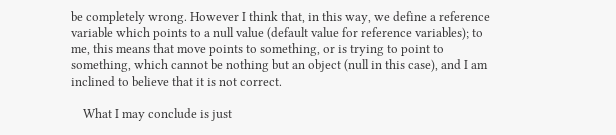be completely wrong. However I think that, in this way, we define a reference variable which points to a null value (default value for reference variables); to me, this means that move points to something, or is trying to point to something, which cannot be nothing but an object (null in this case), and I am inclined to believe that it is not correct.

    What I may conclude is just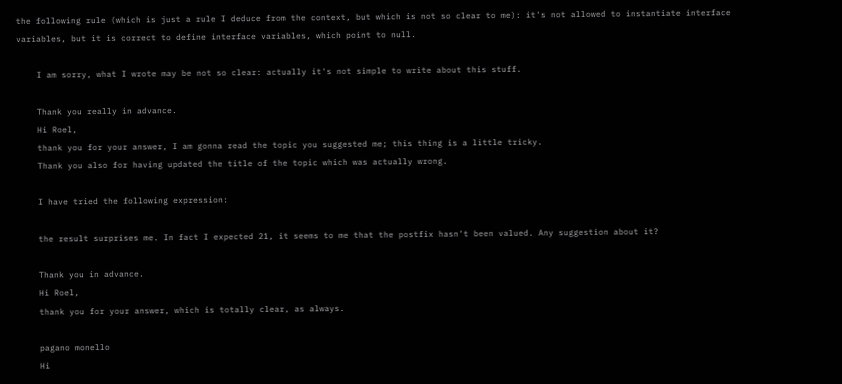the following rule (which is just a rule I deduce from the context, but which is not so clear to me): it's not allowed to instantiate interface variables, but it is correct to define interface variables, which point to null.

    I am sorry, what I wrote may be not so clear: actually it's not simple to write about this stuff.

    Thank you really in advance.
    Hi Roel,
    thank you for your answer, I am gonna read the topic you suggested me; this thing is a little tricky.
    Thank you also for having updated the title of the topic which was actually wrong.

    I have tried the following expression:

    the result surprises me. In fact I expected 21, it seems to me that the postfix hasn't been valued. Any suggestion about it?

    Thank you in advance.
    Hi Roel,
    thank you for your answer, which is totally clear, as always.

    pagano monello
    Hi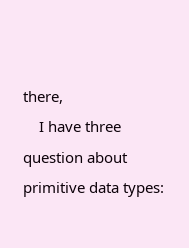there,
    I have three question about primitive data types: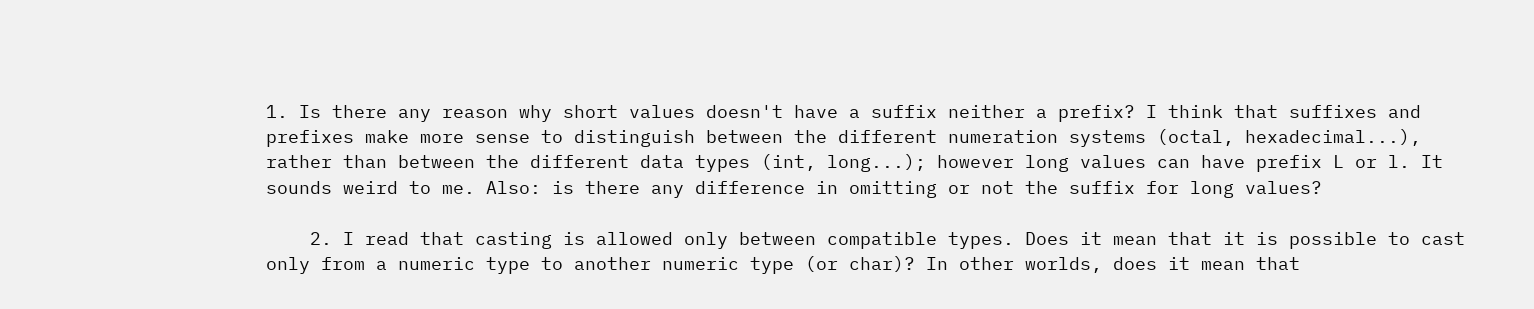1. Is there any reason why short values doesn't have a suffix neither a prefix? I think that suffixes and prefixes make more sense to distinguish between the different numeration systems (octal, hexadecimal...), rather than between the different data types (int, long...); however long values can have prefix L or l. It sounds weird to me. Also: is there any difference in omitting or not the suffix for long values?

    2. I read that casting is allowed only between compatible types. Does it mean that it is possible to cast only from a numeric type to another numeric type (or char)? In other worlds, does it mean that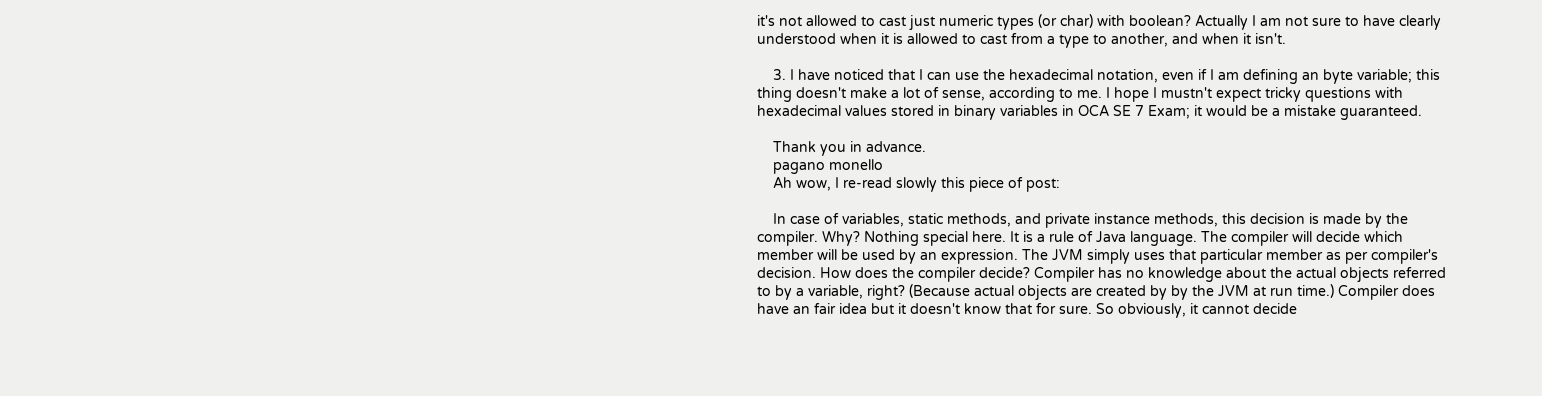it's not allowed to cast just numeric types (or char) with boolean? Actually I am not sure to have clearly understood when it is allowed to cast from a type to another, and when it isn't.

    3. I have noticed that I can use the hexadecimal notation, even if I am defining an byte variable; this thing doesn't make a lot of sense, according to me. I hope I mustn't expect tricky questions with hexadecimal values stored in binary variables in OCA SE 7 Exam; it would be a mistake guaranteed.

    Thank you in advance.
    pagano monello
    Ah wow, I re-read slowly this piece of post:

    In case of variables, static methods, and private instance methods, this decision is made by the compiler. Why? Nothing special here. It is a rule of Java language. The compiler will decide which member will be used by an expression. The JVM simply uses that particular member as per compiler's decision. How does the compiler decide? Compiler has no knowledge about the actual objects referred to by a variable, right? (Because actual objects are created by by the JVM at run time.) Compiler does have an fair idea but it doesn't know that for sure. So obviously, it cannot decide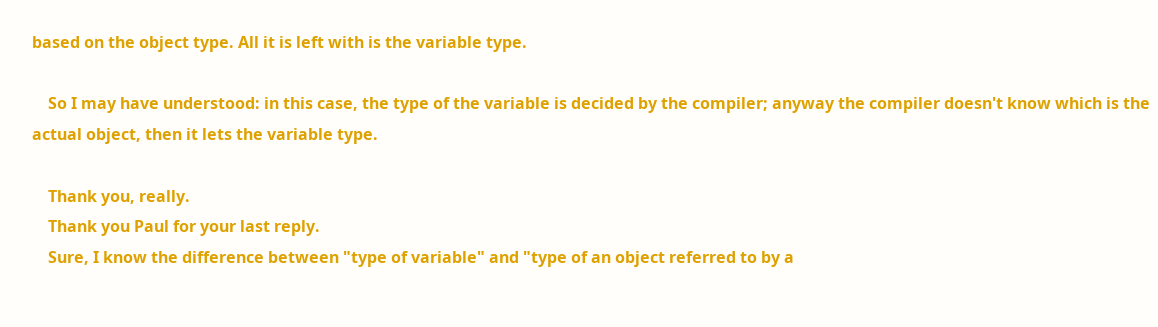based on the object type. All it is left with is the variable type.

    So I may have understood: in this case, the type of the variable is decided by the compiler; anyway the compiler doesn't know which is the actual object, then it lets the variable type.

    Thank you, really.
    Thank you Paul for your last reply.
    Sure, I know the difference between "type of variable" and "type of an object referred to by a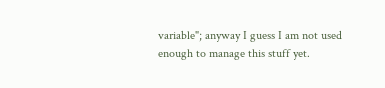variable"; anyway I guess I am not used enough to manage this stuff yet.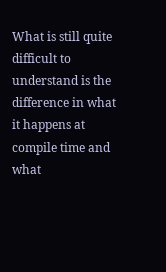What is still quite difficult to understand is the difference in what it happens at compile time and what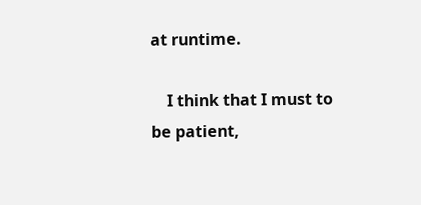at runtime.

    I think that I must to be patient,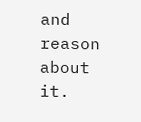and reason about it.